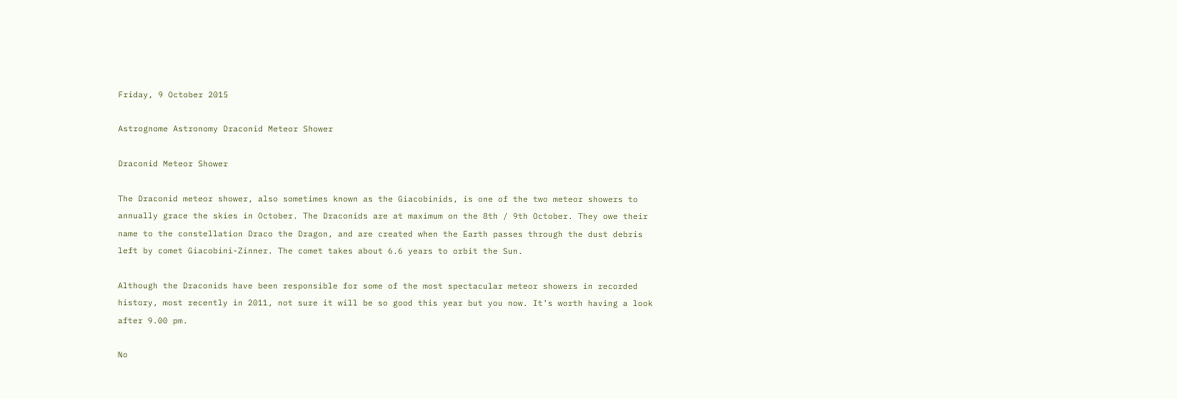Friday, 9 October 2015

Astrognome Astronomy Draconid Meteor Shower

Draconid Meteor Shower

The Draconid meteor shower, also sometimes known as the Giacobinids, is one of the two meteor showers to annually grace the skies in October. The Draconids are at maximum on the 8th / 9th October. They owe their name to the constellation Draco the Dragon, and are created when the Earth passes through the dust debris left by comet Giacobini-Zinner. The comet takes about 6.6 years to orbit the Sun.

Although the Draconids have been responsible for some of the most spectacular meteor showers in recorded history, most recently in 2011, not sure it will be so good this year but you now. It’s worth having a look after 9.00 pm.

No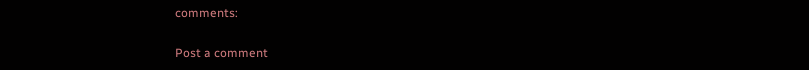comments:

Post a comment